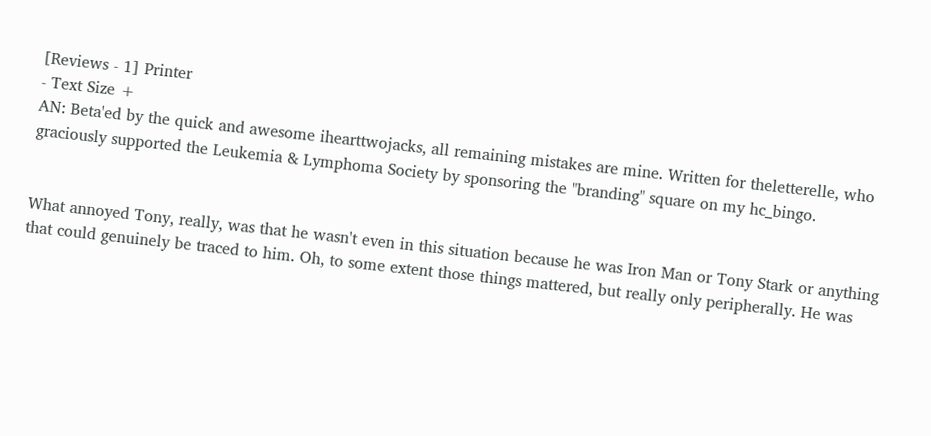[Reviews - 1] Printer
- Text Size +
AN: Beta'ed by the quick and awesome ihearttwojacks, all remaining mistakes are mine. Written for theletterelle, who graciously supported the Leukemia & Lymphoma Society by sponsoring the "branding" square on my hc_bingo.


What annoyed Tony, really, was that he wasn't even in this situation because he was Iron Man or Tony Stark or anything that could genuinely be traced to him. Oh, to some extent those things mattered, but really only peripherally. He was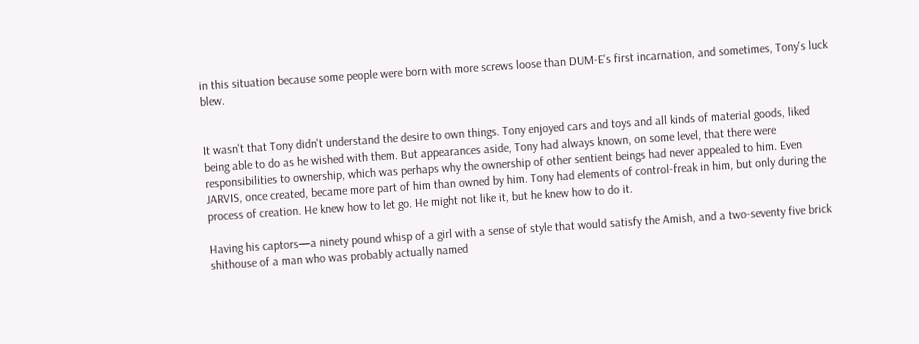in this situation because some people were born with more screws loose than DUM-E's first incarnation, and sometimes, Tony's luck blew.


It wasn't that Tony didn't understand the desire to own things. Tony enjoyed cars and toys and all kinds of material goods, liked being able to do as he wished with them. But appearances aside, Tony had always known, on some level, that there were responsibilities to ownership, which was perhaps why the ownership of other sentient beings had never appealed to him. Even JARVIS, once created, became more part of him than owned by him. Tony had elements of control-freak in him, but only during the process of creation. He knew how to let go. He might not like it, but he knew how to do it.

Having his captors—a ninety pound whisp of a girl with a sense of style that would satisfy the Amish, and a two-seventy five brick shithouse of a man who was probably actually named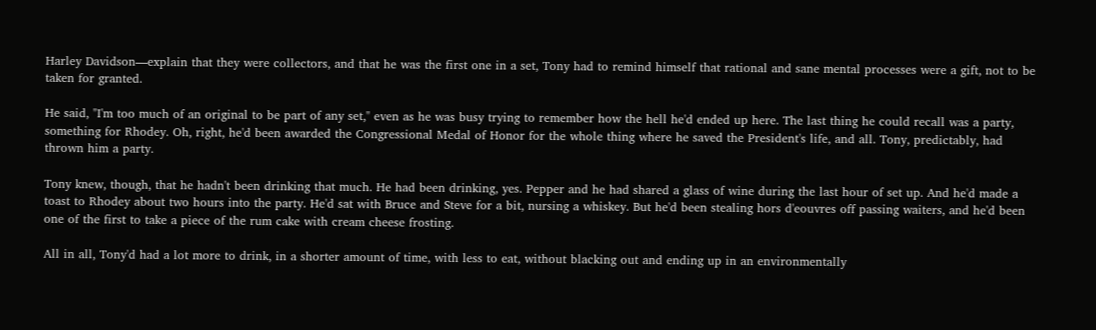Harley Davidson—explain that they were collectors, and that he was the first one in a set, Tony had to remind himself that rational and sane mental processes were a gift, not to be taken for granted.

He said, "I'm too much of an original to be part of any set," even as he was busy trying to remember how the hell he'd ended up here. The last thing he could recall was a party, something for Rhodey. Oh, right, he'd been awarded the Congressional Medal of Honor for the whole thing where he saved the President's life, and all. Tony, predictably, had thrown him a party.

Tony knew, though, that he hadn't been drinking that much. He had been drinking, yes. Pepper and he had shared a glass of wine during the last hour of set up. And he'd made a toast to Rhodey about two hours into the party. He'd sat with Bruce and Steve for a bit, nursing a whiskey. But he'd been stealing hors d'eouvres off passing waiters, and he'd been one of the first to take a piece of the rum cake with cream cheese frosting.

All in all, Tony'd had a lot more to drink, in a shorter amount of time, with less to eat, without blacking out and ending up in an environmentally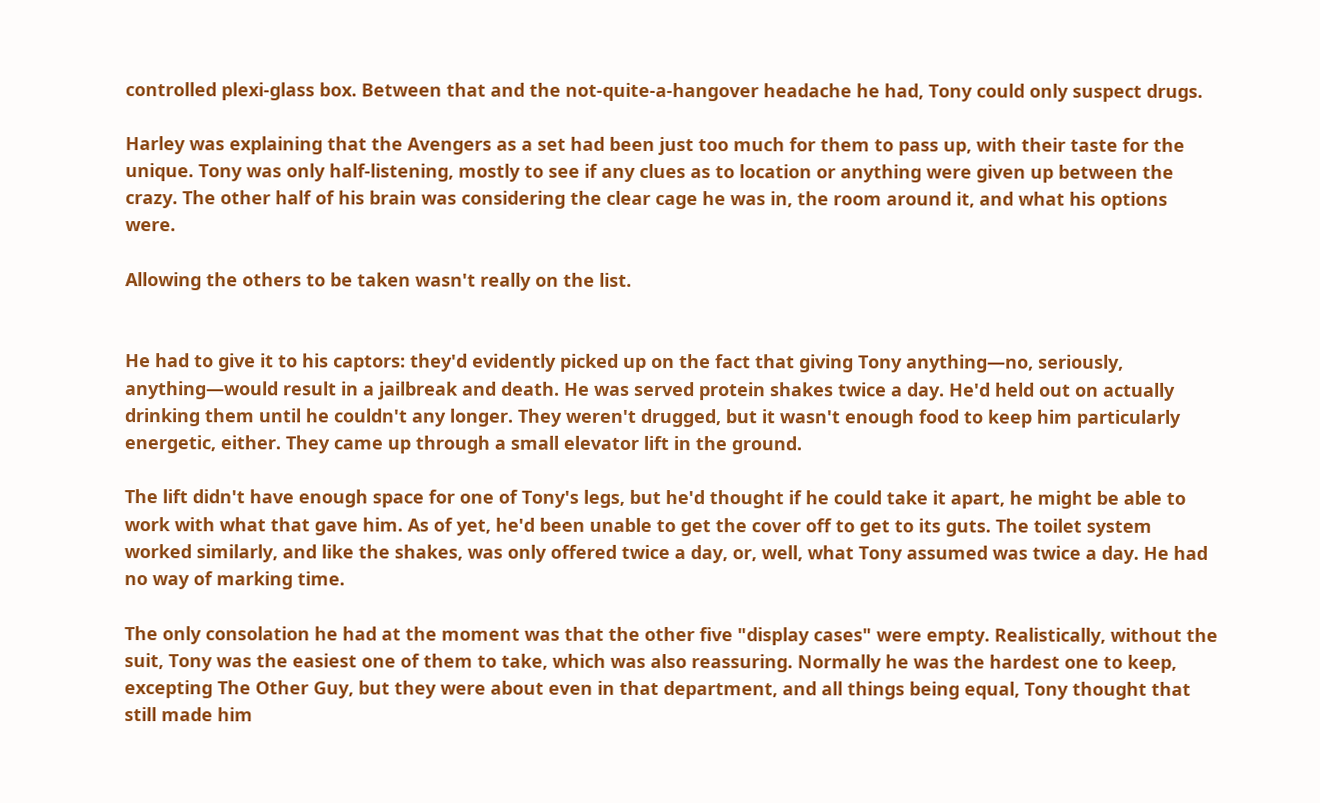controlled plexi-glass box. Between that and the not-quite-a-hangover headache he had, Tony could only suspect drugs.

Harley was explaining that the Avengers as a set had been just too much for them to pass up, with their taste for the unique. Tony was only half-listening, mostly to see if any clues as to location or anything were given up between the crazy. The other half of his brain was considering the clear cage he was in, the room around it, and what his options were.

Allowing the others to be taken wasn't really on the list.


He had to give it to his captors: they'd evidently picked up on the fact that giving Tony anything—no, seriously, anything—would result in a jailbreak and death. He was served protein shakes twice a day. He'd held out on actually drinking them until he couldn't any longer. They weren't drugged, but it wasn't enough food to keep him particularly energetic, either. They came up through a small elevator lift in the ground.

The lift didn't have enough space for one of Tony's legs, but he'd thought if he could take it apart, he might be able to work with what that gave him. As of yet, he'd been unable to get the cover off to get to its guts. The toilet system worked similarly, and like the shakes, was only offered twice a day, or, well, what Tony assumed was twice a day. He had no way of marking time.

The only consolation he had at the moment was that the other five "display cases" were empty. Realistically, without the suit, Tony was the easiest one of them to take, which was also reassuring. Normally he was the hardest one to keep, excepting The Other Guy, but they were about even in that department, and all things being equal, Tony thought that still made him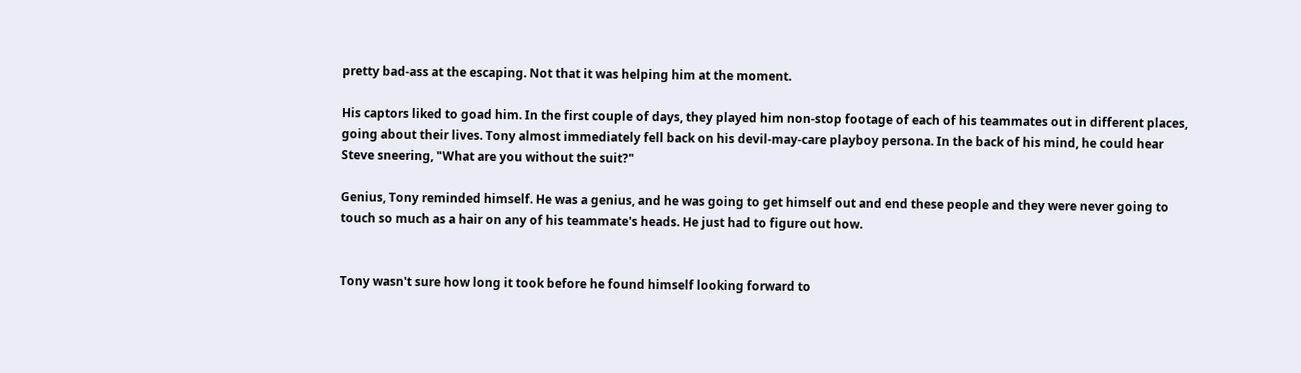pretty bad-ass at the escaping. Not that it was helping him at the moment.

His captors liked to goad him. In the first couple of days, they played him non-stop footage of each of his teammates out in different places, going about their lives. Tony almost immediately fell back on his devil-may-care playboy persona. In the back of his mind, he could hear Steve sneering, "What are you without the suit?"

Genius, Tony reminded himself. He was a genius, and he was going to get himself out and end these people and they were never going to touch so much as a hair on any of his teammate's heads. He just had to figure out how.


Tony wasn't sure how long it took before he found himself looking forward to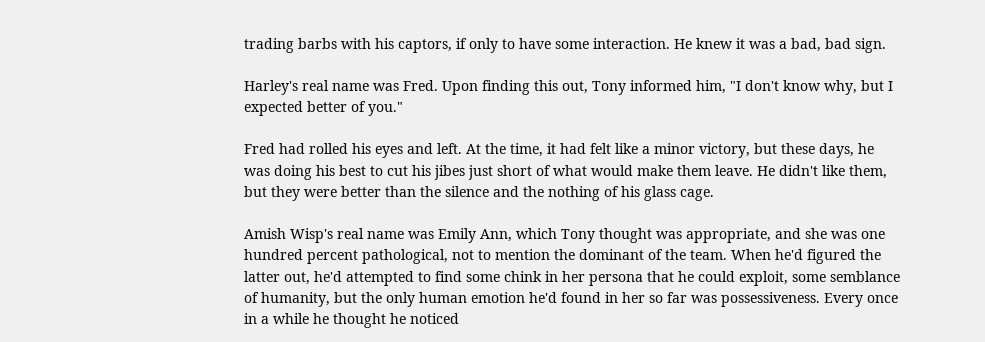trading barbs with his captors, if only to have some interaction. He knew it was a bad, bad sign.

Harley's real name was Fred. Upon finding this out, Tony informed him, "I don't know why, but I expected better of you."

Fred had rolled his eyes and left. At the time, it had felt like a minor victory, but these days, he was doing his best to cut his jibes just short of what would make them leave. He didn't like them, but they were better than the silence and the nothing of his glass cage.

Amish Wisp's real name was Emily Ann, which Tony thought was appropriate, and she was one hundred percent pathological, not to mention the dominant of the team. When he'd figured the latter out, he'd attempted to find some chink in her persona that he could exploit, some semblance of humanity, but the only human emotion he'd found in her so far was possessiveness. Every once in a while he thought he noticed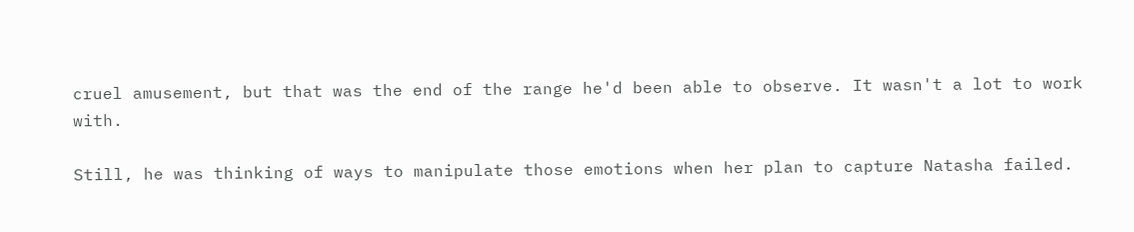cruel amusement, but that was the end of the range he'd been able to observe. It wasn't a lot to work with.

Still, he was thinking of ways to manipulate those emotions when her plan to capture Natasha failed.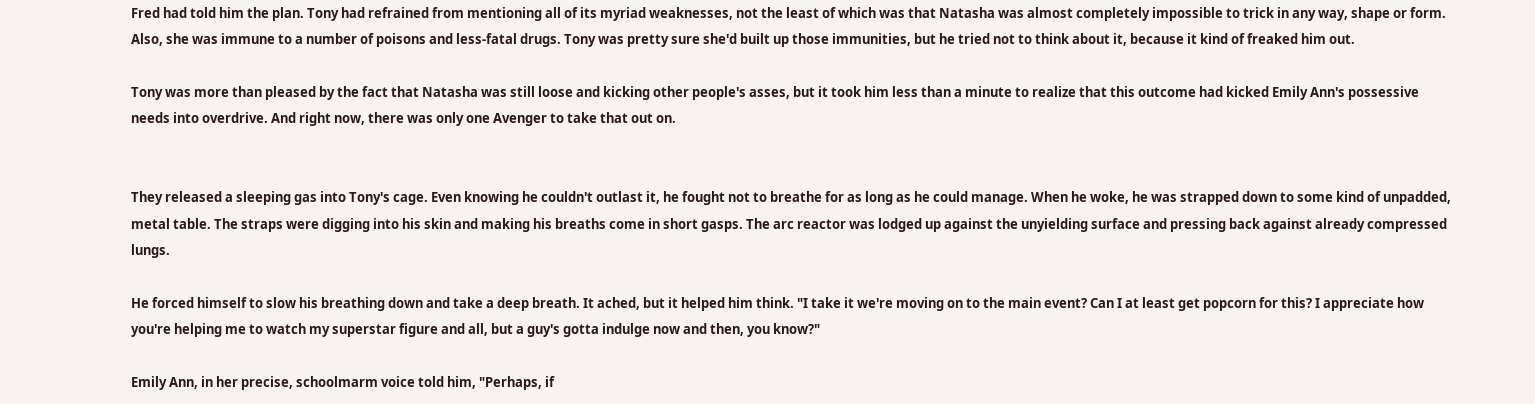Fred had told him the plan. Tony had refrained from mentioning all of its myriad weaknesses, not the least of which was that Natasha was almost completely impossible to trick in any way, shape or form. Also, she was immune to a number of poisons and less-fatal drugs. Tony was pretty sure she'd built up those immunities, but he tried not to think about it, because it kind of freaked him out.

Tony was more than pleased by the fact that Natasha was still loose and kicking other people's asses, but it took him less than a minute to realize that this outcome had kicked Emily Ann's possessive needs into overdrive. And right now, there was only one Avenger to take that out on.


They released a sleeping gas into Tony's cage. Even knowing he couldn't outlast it, he fought not to breathe for as long as he could manage. When he woke, he was strapped down to some kind of unpadded, metal table. The straps were digging into his skin and making his breaths come in short gasps. The arc reactor was lodged up against the unyielding surface and pressing back against already compressed lungs.

He forced himself to slow his breathing down and take a deep breath. It ached, but it helped him think. "I take it we're moving on to the main event? Can I at least get popcorn for this? I appreciate how you're helping me to watch my superstar figure and all, but a guy's gotta indulge now and then, you know?"

Emily Ann, in her precise, schoolmarm voice told him, "Perhaps, if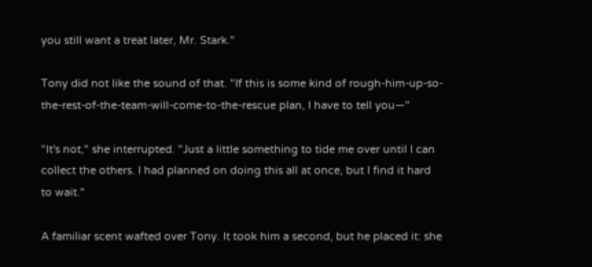you still want a treat later, Mr. Stark."

Tony did not like the sound of that. "If this is some kind of rough-him-up-so-the-rest-of-the-team-will-come-to-the-rescue plan, I have to tell you—"

"It's not," she interrupted. "Just a little something to tide me over until I can collect the others. I had planned on doing this all at once, but I find it hard to wait."

A familiar scent wafted over Tony. It took him a second, but he placed it: she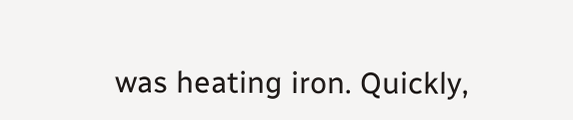was heating iron. Quickly,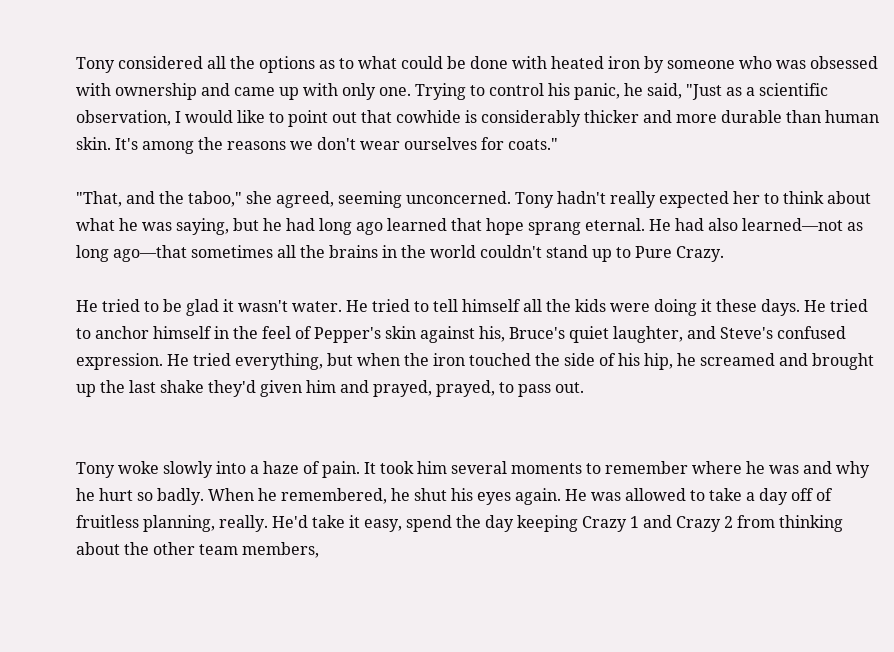Tony considered all the options as to what could be done with heated iron by someone who was obsessed with ownership and came up with only one. Trying to control his panic, he said, "Just as a scientific observation, I would like to point out that cowhide is considerably thicker and more durable than human skin. It's among the reasons we don't wear ourselves for coats."

"That, and the taboo," she agreed, seeming unconcerned. Tony hadn't really expected her to think about what he was saying, but he had long ago learned that hope sprang eternal. He had also learned—not as long ago—that sometimes all the brains in the world couldn't stand up to Pure Crazy.

He tried to be glad it wasn't water. He tried to tell himself all the kids were doing it these days. He tried to anchor himself in the feel of Pepper's skin against his, Bruce's quiet laughter, and Steve's confused expression. He tried everything, but when the iron touched the side of his hip, he screamed and brought up the last shake they'd given him and prayed, prayed, to pass out.


Tony woke slowly into a haze of pain. It took him several moments to remember where he was and why he hurt so badly. When he remembered, he shut his eyes again. He was allowed to take a day off of fruitless planning, really. He'd take it easy, spend the day keeping Crazy 1 and Crazy 2 from thinking about the other team members,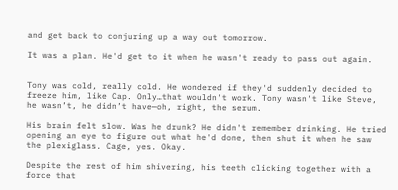and get back to conjuring up a way out tomorrow.

It was a plan. He'd get to it when he wasn't ready to pass out again.


Tony was cold, really cold. He wondered if they'd suddenly decided to freeze him, like Cap. Only…that wouldn't work. Tony wasn't like Steve, he wasn’t, he didn’t have—oh, right, the serum.

His brain felt slow. Was he drunk? He didn't remember drinking. He tried opening an eye to figure out what he'd done, then shut it when he saw the plexiglass. Cage, yes. Okay.

Despite the rest of him shivering, his teeth clicking together with a force that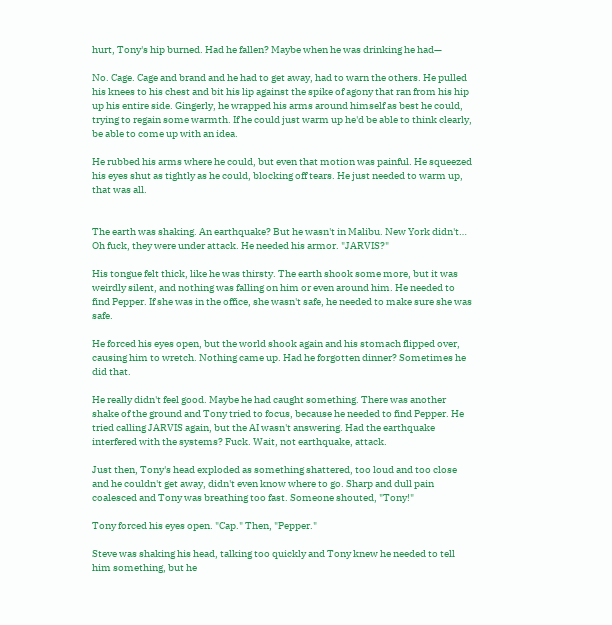hurt, Tony's hip burned. Had he fallen? Maybe when he was drinking he had—

No. Cage. Cage and brand and he had to get away, had to warn the others. He pulled his knees to his chest and bit his lip against the spike of agony that ran from his hip up his entire side. Gingerly, he wrapped his arms around himself as best he could, trying to regain some warmth. If he could just warm up he'd be able to think clearly, be able to come up with an idea.

He rubbed his arms where he could, but even that motion was painful. He squeezed his eyes shut as tightly as he could, blocking off tears. He just needed to warm up, that was all.


The earth was shaking. An earthquake? But he wasn't in Malibu. New York didn't… Oh fuck, they were under attack. He needed his armor. "JARVIS?"

His tongue felt thick, like he was thirsty. The earth shook some more, but it was weirdly silent, and nothing was falling on him or even around him. He needed to find Pepper. If she was in the office, she wasn't safe, he needed to make sure she was safe.

He forced his eyes open, but the world shook again and his stomach flipped over, causing him to wretch. Nothing came up. Had he forgotten dinner? Sometimes he did that.

He really didn't feel good. Maybe he had caught something. There was another shake of the ground and Tony tried to focus, because he needed to find Pepper. He tried calling JARVIS again, but the AI wasn't answering. Had the earthquake interfered with the systems? Fuck. Wait, not earthquake, attack.

Just then, Tony's head exploded as something shattered, too loud and too close and he couldn't get away, didn't even know where to go. Sharp and dull pain coalesced and Tony was breathing too fast. Someone shouted, "Tony!"

Tony forced his eyes open. "Cap." Then, "Pepper."

Steve was shaking his head, talking too quickly and Tony knew he needed to tell him something, but he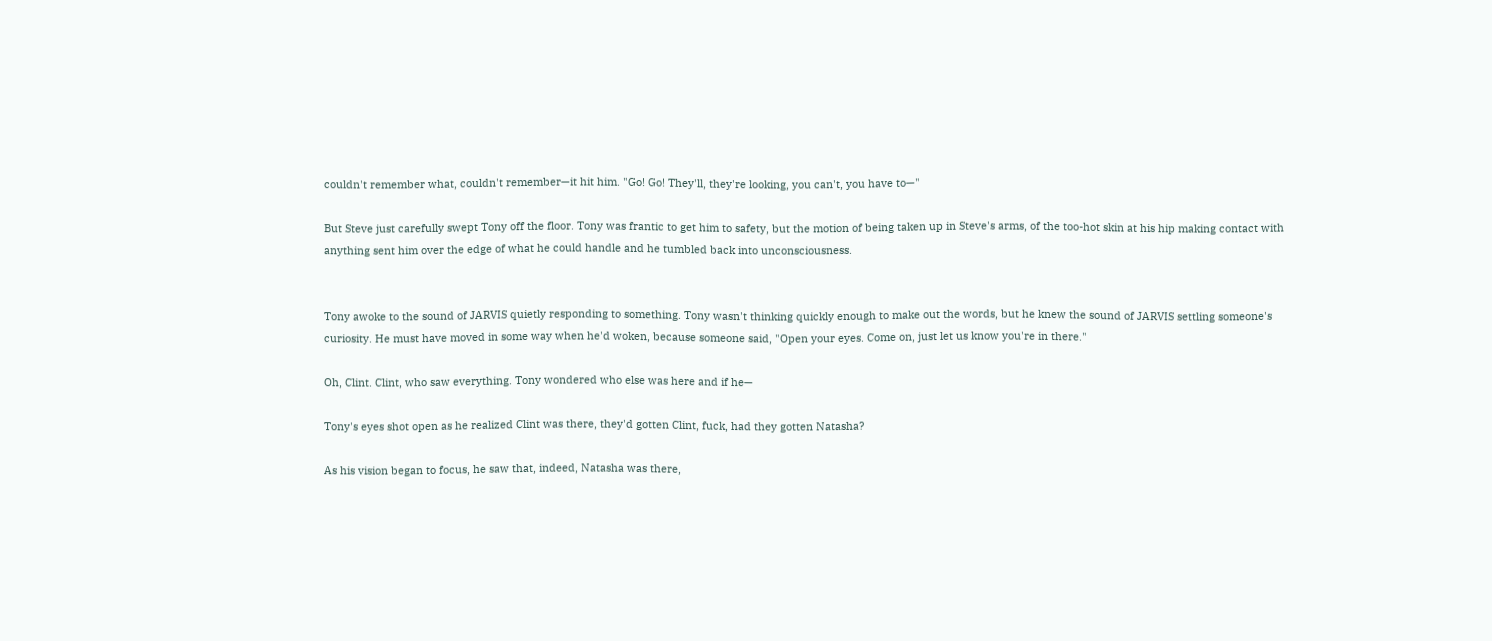couldn't remember what, couldn't remember—it hit him. "Go! Go! They'll, they're looking, you can't, you have to—"

But Steve just carefully swept Tony off the floor. Tony was frantic to get him to safety, but the motion of being taken up in Steve's arms, of the too-hot skin at his hip making contact with anything sent him over the edge of what he could handle and he tumbled back into unconsciousness.


Tony awoke to the sound of JARVIS quietly responding to something. Tony wasn't thinking quickly enough to make out the words, but he knew the sound of JARVIS settling someone's curiosity. He must have moved in some way when he'd woken, because someone said, "Open your eyes. Come on, just let us know you're in there."

Oh, Clint. Clint, who saw everything. Tony wondered who else was here and if he—

Tony's eyes shot open as he realized Clint was there, they'd gotten Clint, fuck, had they gotten Natasha?

As his vision began to focus, he saw that, indeed, Natasha was there,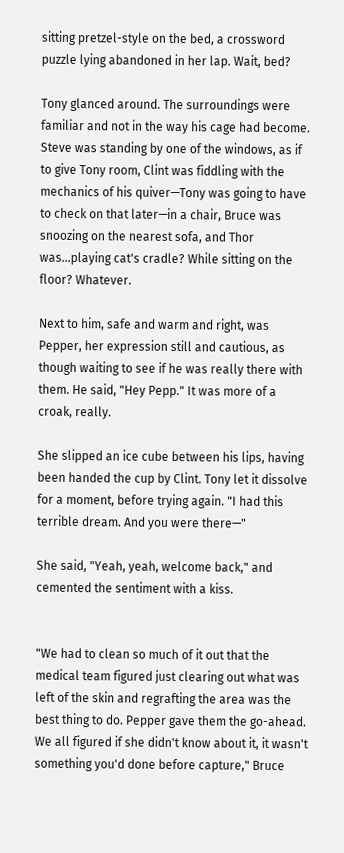sitting pretzel-style on the bed, a crossword puzzle lying abandoned in her lap. Wait, bed?

Tony glanced around. The surroundings were familiar and not in the way his cage had become. Steve was standing by one of the windows, as if to give Tony room, Clint was fiddling with the mechanics of his quiver—Tony was going to have to check on that later—in a chair, Bruce was snoozing on the nearest sofa, and Thor was…playing cat's cradle? While sitting on the floor? Whatever.

Next to him, safe and warm and right, was Pepper, her expression still and cautious, as though waiting to see if he was really there with them. He said, "Hey Pepp." It was more of a croak, really.

She slipped an ice cube between his lips, having been handed the cup by Clint. Tony let it dissolve for a moment, before trying again. "I had this terrible dream. And you were there—"

She said, "Yeah, yeah, welcome back," and cemented the sentiment with a kiss.


"We had to clean so much of it out that the medical team figured just clearing out what was left of the skin and regrafting the area was the best thing to do. Pepper gave them the go-ahead. We all figured if she didn't know about it, it wasn't something you'd done before capture," Bruce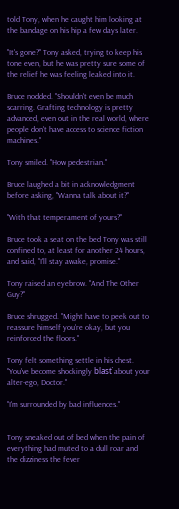told Tony, when he caught him looking at the bandage on his hip a few days later.

"It's gone?" Tony asked, trying to keep his tone even, but he was pretty sure some of the relief he was feeling leaked into it.

Bruce nodded. "Shouldn't even be much scarring. Grafting technology is pretty advanced, even out in the real world, where people don't have access to science fiction machines."

Tony smiled. "How pedestrian."

Bruce laughed a bit in acknowledgment before asking, "Wanna talk about it?"

"With that temperament of yours?"

Bruce took a seat on the bed Tony was still confined to, at least for another 24 hours, and said, "I'll stay awake, promise."

Tony raised an eyebrow. "And The Other Guy?"

Bruce shrugged. "Might have to peek out to reassure himself you're okay, but you reinforced the floors."

Tony felt something settle in his chest. "You've become shockingly blasť about your alter-ego, Doctor."

"I'm surrounded by bad influences."


Tony sneaked out of bed when the pain of everything had muted to a dull roar and the dizziness the fever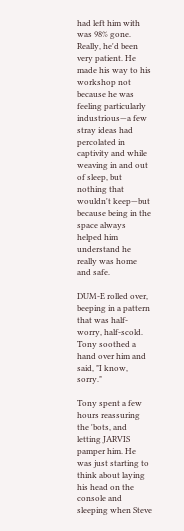had left him with was 98% gone. Really, he'd been very patient. He made his way to his workshop not because he was feeling particularly industrious—a few stray ideas had percolated in captivity and while weaving in and out of sleep, but nothing that wouldn't keep—but because being in the space always helped him understand he really was home and safe.

DUM-E rolled over, beeping in a pattern that was half-worry, half-scold. Tony soothed a hand over him and said, "I know, sorry."

Tony spent a few hours reassuring the 'bots, and letting JARVIS pamper him. He was just starting to think about laying his head on the console and sleeping when Steve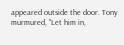appeared outside the door. Tony murmured, "Let him in,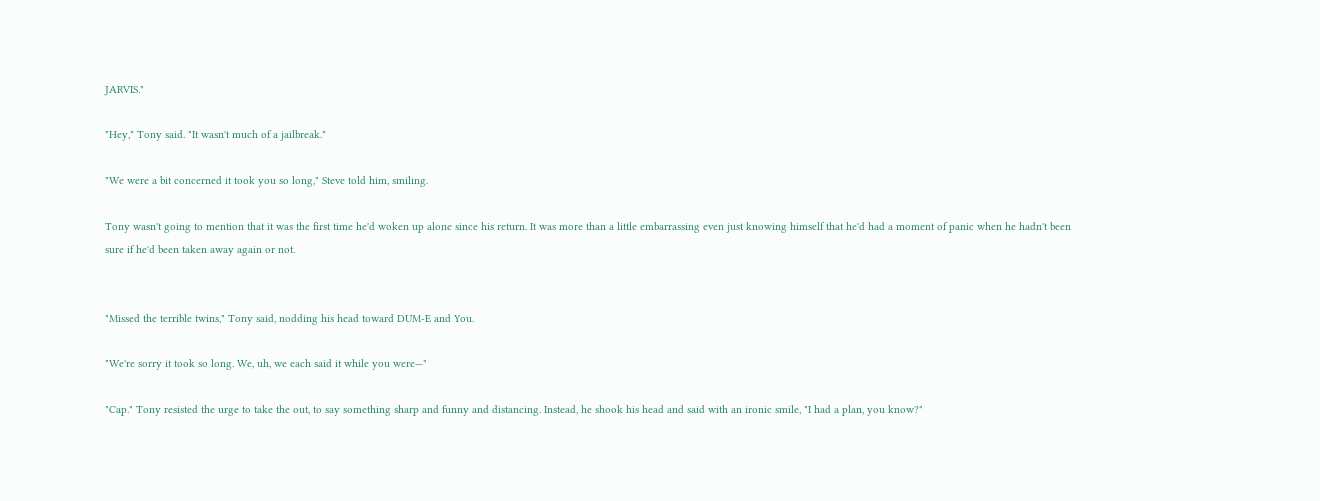JARVIS."

"Hey," Tony said. "It wasn't much of a jailbreak."

"We were a bit concerned it took you so long," Steve told him, smiling.

Tony wasn't going to mention that it was the first time he'd woken up alone since his return. It was more than a little embarrassing even just knowing himself that he'd had a moment of panic when he hadn't been sure if he'd been taken away again or not.


"Missed the terrible twins," Tony said, nodding his head toward DUM-E and You.

"We're sorry it took so long. We, uh, we each said it while you were—"

"Cap." Tony resisted the urge to take the out, to say something sharp and funny and distancing. Instead, he shook his head and said with an ironic smile, "I had a plan, you know?"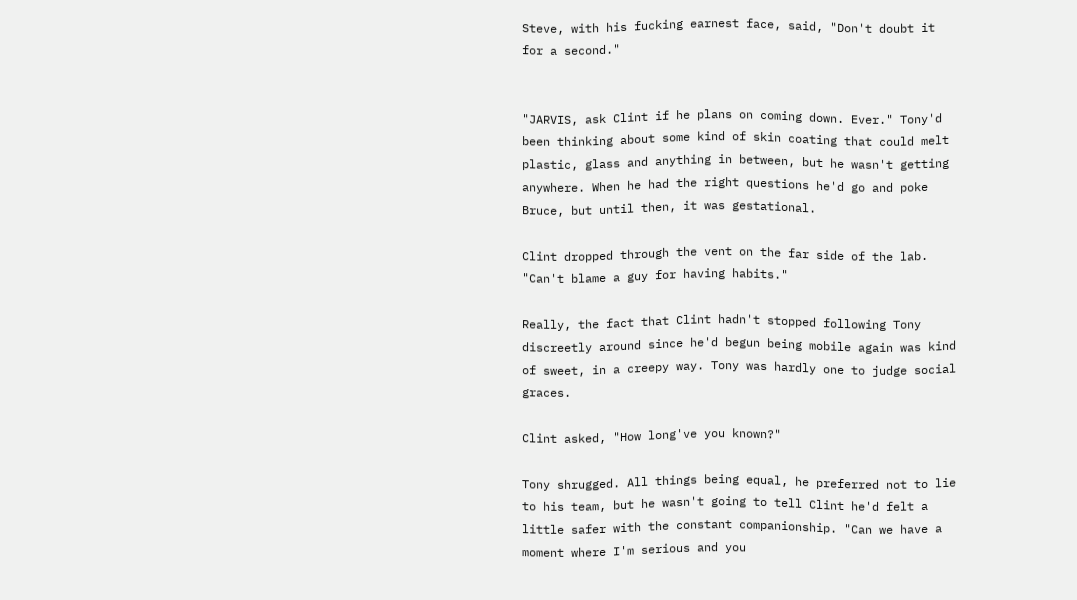Steve, with his fucking earnest face, said, "Don't doubt it for a second."


"JARVIS, ask Clint if he plans on coming down. Ever." Tony'd been thinking about some kind of skin coating that could melt plastic, glass and anything in between, but he wasn't getting anywhere. When he had the right questions he'd go and poke Bruce, but until then, it was gestational.

Clint dropped through the vent on the far side of the lab. "Can't blame a guy for having habits."

Really, the fact that Clint hadn't stopped following Tony discreetly around since he'd begun being mobile again was kind of sweet, in a creepy way. Tony was hardly one to judge social graces.

Clint asked, "How long've you known?"

Tony shrugged. All things being equal, he preferred not to lie to his team, but he wasn't going to tell Clint he'd felt a little safer with the constant companionship. "Can we have a moment where I'm serious and you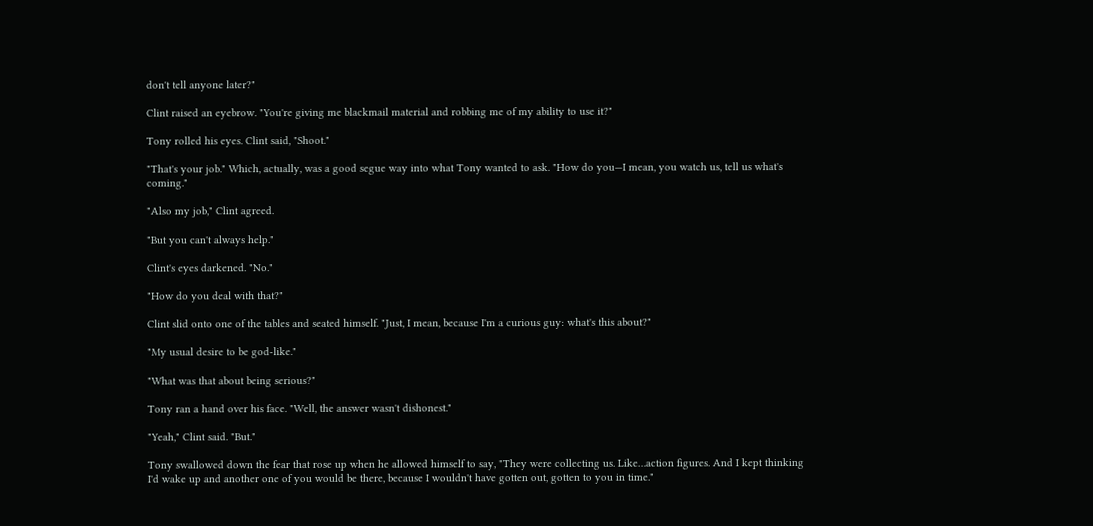don't tell anyone later?"

Clint raised an eyebrow. "You're giving me blackmail material and robbing me of my ability to use it?"

Tony rolled his eyes. Clint said, "Shoot."

"That's your job." Which, actually, was a good segue way into what Tony wanted to ask. "How do you—I mean, you watch us, tell us what's coming."

"Also my job," Clint agreed.

"But you can't always help."

Clint's eyes darkened. "No."

"How do you deal with that?"

Clint slid onto one of the tables and seated himself. "Just, I mean, because I'm a curious guy: what's this about?"

"My usual desire to be god-like."

"What was that about being serious?"

Tony ran a hand over his face. "Well, the answer wasn't dishonest."

"Yeah," Clint said. "But."

Tony swallowed down the fear that rose up when he allowed himself to say, "They were collecting us. Like…action figures. And I kept thinking I'd wake up and another one of you would be there, because I wouldn't have gotten out, gotten to you in time."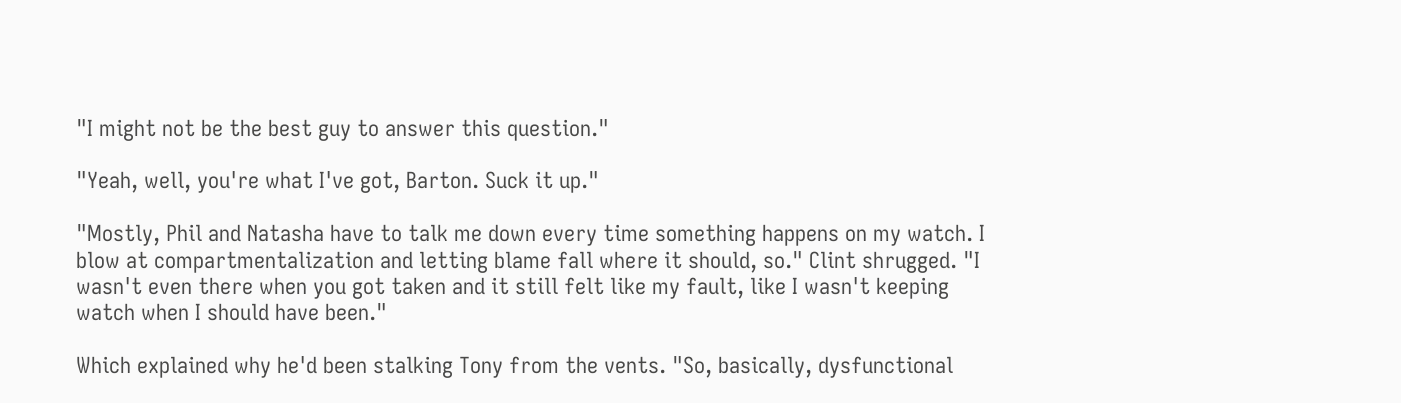"I might not be the best guy to answer this question."

"Yeah, well, you're what I've got, Barton. Suck it up."

"Mostly, Phil and Natasha have to talk me down every time something happens on my watch. I blow at compartmentalization and letting blame fall where it should, so." Clint shrugged. "I wasn't even there when you got taken and it still felt like my fault, like I wasn't keeping watch when I should have been."

Which explained why he'd been stalking Tony from the vents. "So, basically, dysfunctional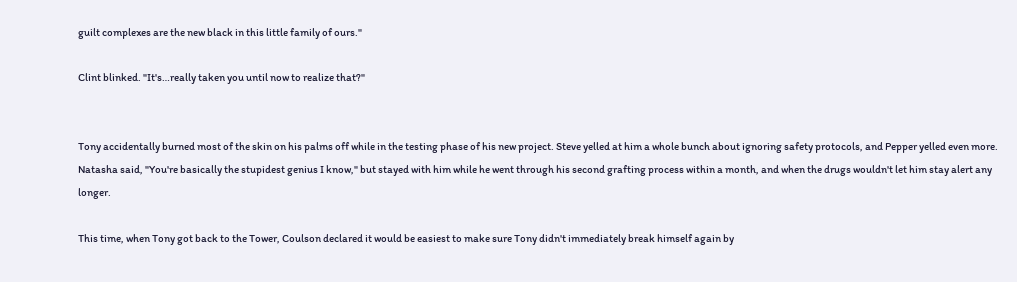guilt complexes are the new black in this little family of ours."

Clint blinked. "It's…really taken you until now to realize that?"


Tony accidentally burned most of the skin on his palms off while in the testing phase of his new project. Steve yelled at him a whole bunch about ignoring safety protocols, and Pepper yelled even more. Natasha said, "You're basically the stupidest genius I know," but stayed with him while he went through his second grafting process within a month, and when the drugs wouldn't let him stay alert any longer.

This time, when Tony got back to the Tower, Coulson declared it would be easiest to make sure Tony didn't immediately break himself again by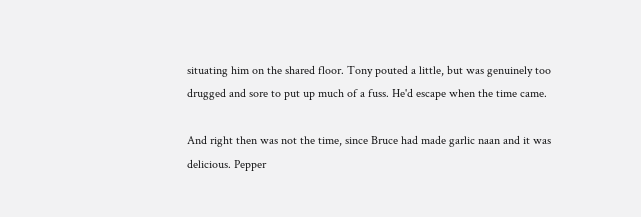situating him on the shared floor. Tony pouted a little, but was genuinely too drugged and sore to put up much of a fuss. He'd escape when the time came.

And right then was not the time, since Bruce had made garlic naan and it was delicious. Pepper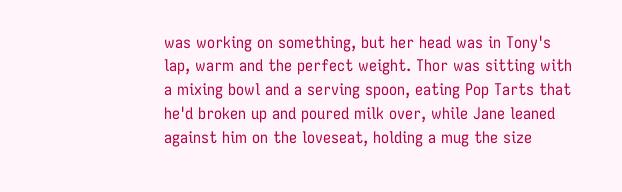was working on something, but her head was in Tony's lap, warm and the perfect weight. Thor was sitting with a mixing bowl and a serving spoon, eating Pop Tarts that he'd broken up and poured milk over, while Jane leaned against him on the loveseat, holding a mug the size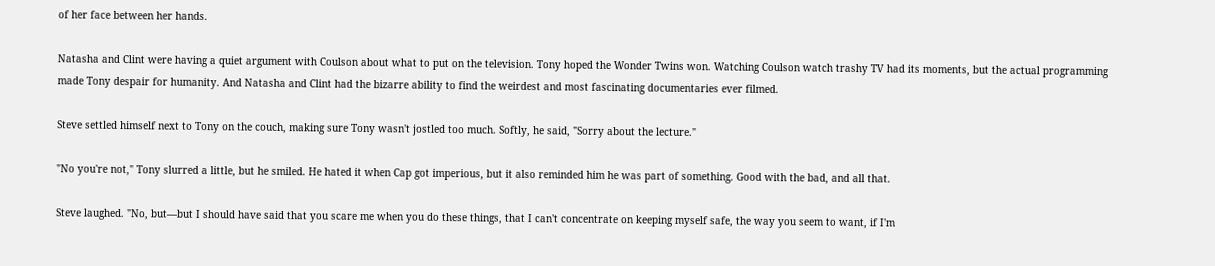of her face between her hands.

Natasha and Clint were having a quiet argument with Coulson about what to put on the television. Tony hoped the Wonder Twins won. Watching Coulson watch trashy TV had its moments, but the actual programming made Tony despair for humanity. And Natasha and Clint had the bizarre ability to find the weirdest and most fascinating documentaries ever filmed.

Steve settled himself next to Tony on the couch, making sure Tony wasn't jostled too much. Softly, he said, "Sorry about the lecture."

"No you're not," Tony slurred a little, but he smiled. He hated it when Cap got imperious, but it also reminded him he was part of something. Good with the bad, and all that.

Steve laughed. "No, but—but I should have said that you scare me when you do these things, that I can't concentrate on keeping myself safe, the way you seem to want, if I'm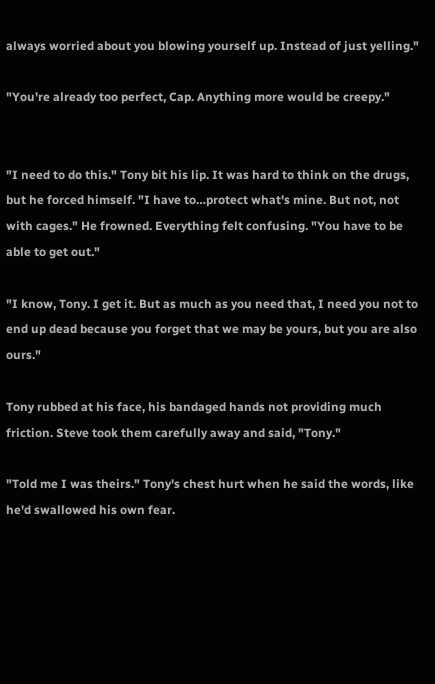always worried about you blowing yourself up. Instead of just yelling."

"You're already too perfect, Cap. Anything more would be creepy."


"I need to do this." Tony bit his lip. It was hard to think on the drugs, but he forced himself. "I have to…protect what's mine. But not, not with cages." He frowned. Everything felt confusing. "You have to be able to get out."

"I know, Tony. I get it. But as much as you need that, I need you not to end up dead because you forget that we may be yours, but you are also ours."

Tony rubbed at his face, his bandaged hands not providing much friction. Steve took them carefully away and said, "Tony."

"Told me I was theirs." Tony's chest hurt when he said the words, like he'd swallowed his own fear.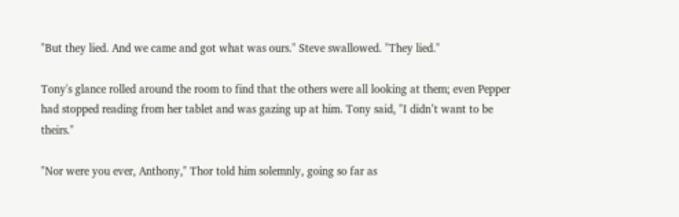"But they lied. And we came and got what was ours." Steve swallowed. "They lied."

Tony's glance rolled around the room to find that the others were all looking at them; even Pepper had stopped reading from her tablet and was gazing up at him. Tony said, "I didn’t want to be theirs."

"Nor were you ever, Anthony," Thor told him solemnly, going so far as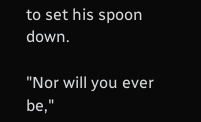to set his spoon down.

"Nor will you ever be,"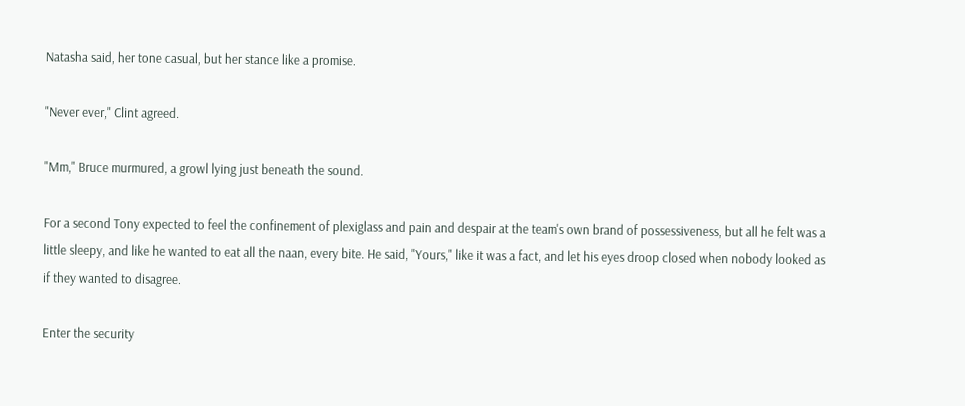Natasha said, her tone casual, but her stance like a promise.

"Never ever," Clint agreed.

"Mm," Bruce murmured, a growl lying just beneath the sound.

For a second Tony expected to feel the confinement of plexiglass and pain and despair at the team's own brand of possessiveness, but all he felt was a little sleepy, and like he wanted to eat all the naan, every bite. He said, "Yours," like it was a fact, and let his eyes droop closed when nobody looked as if they wanted to disagree.

Enter the security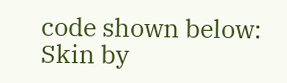code shown below:
Skin by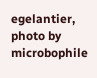egelantier, photo by microbophile